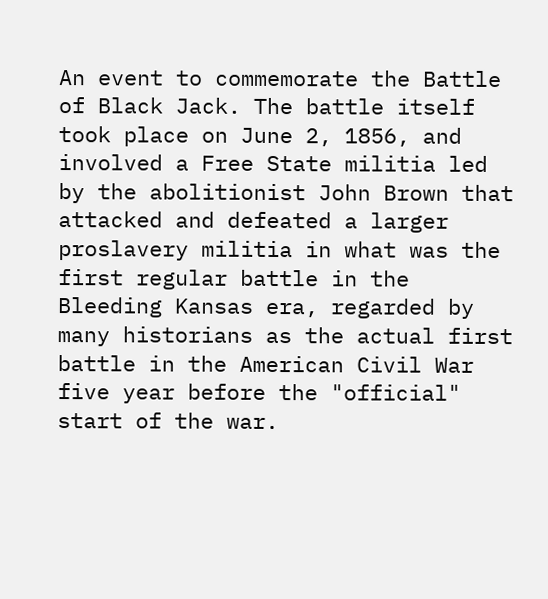An event to commemorate the Battle of Black Jack. The battle itself took place on June 2, 1856, and involved a Free State militia led by the abolitionist John Brown that attacked and defeated a larger proslavery militia in what was the first regular battle in the Bleeding Kansas era, regarded by many historians as the actual first battle in the American Civil War five year before the "official" start of the war.